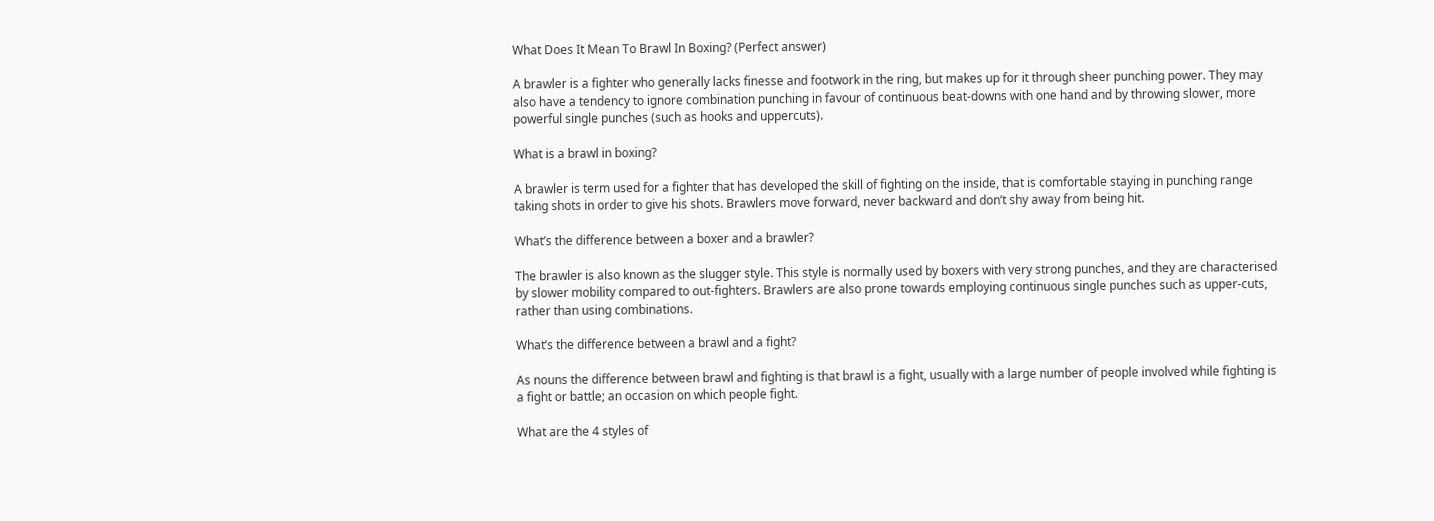What Does It Mean To Brawl In Boxing? (Perfect answer)

A brawler is a fighter who generally lacks finesse and footwork in the ring, but makes up for it through sheer punching power. They may also have a tendency to ignore combination punching in favour of continuous beat-downs with one hand and by throwing slower, more powerful single punches (such as hooks and uppercuts).

What is a brawl in boxing?

A brawler is term used for a fighter that has developed the skill of fighting on the inside, that is comfortable staying in punching range taking shots in order to give his shots. Brawlers move forward, never backward and don’t shy away from being hit.

What’s the difference between a boxer and a brawler?

The brawler is also known as the slugger style. This style is normally used by boxers with very strong punches, and they are characterised by slower mobility compared to out-fighters. Brawlers are also prone towards employing continuous single punches such as upper-cuts, rather than using combinations.

What’s the difference between a brawl and a fight?

As nouns the difference between brawl and fighting is that brawl is a fight, usually with a large number of people involved while fighting is a fight or battle; an occasion on which people fight.

What are the 4 styles of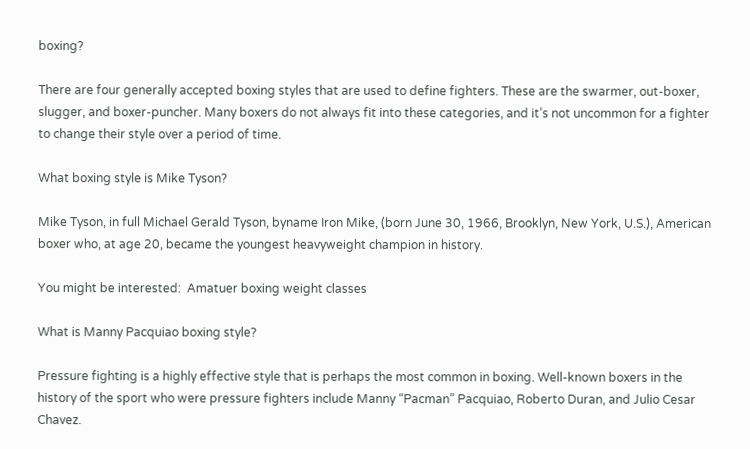boxing?

There are four generally accepted boxing styles that are used to define fighters. These are the swarmer, out-boxer, slugger, and boxer-puncher. Many boxers do not always fit into these categories, and it’s not uncommon for a fighter to change their style over a period of time.

What boxing style is Mike Tyson?

Mike Tyson, in full Michael Gerald Tyson, byname Iron Mike, (born June 30, 1966, Brooklyn, New York, U.S.), American boxer who, at age 20, became the youngest heavyweight champion in history.

You might be interested:  Amatuer boxing weight classes

What is Manny Pacquiao boxing style?

Pressure fighting is a highly effective style that is perhaps the most common in boxing. Well-known boxers in the history of the sport who were pressure fighters include Manny “Pacman” Pacquiao, Roberto Duran, and Julio Cesar Chavez.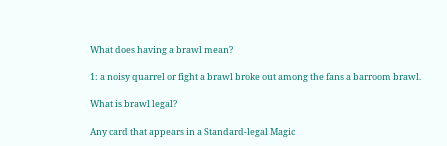What does having a brawl mean?

1: a noisy quarrel or fight a brawl broke out among the fans a barroom brawl.

What is brawl legal?

Any card that appears in a Standard-legal Magic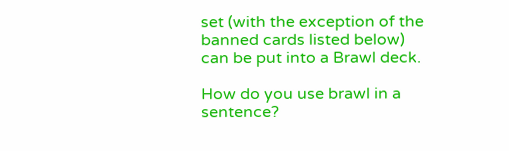set (with the exception of the banned cards listed below) can be put into a Brawl deck.

How do you use brawl in a sentence?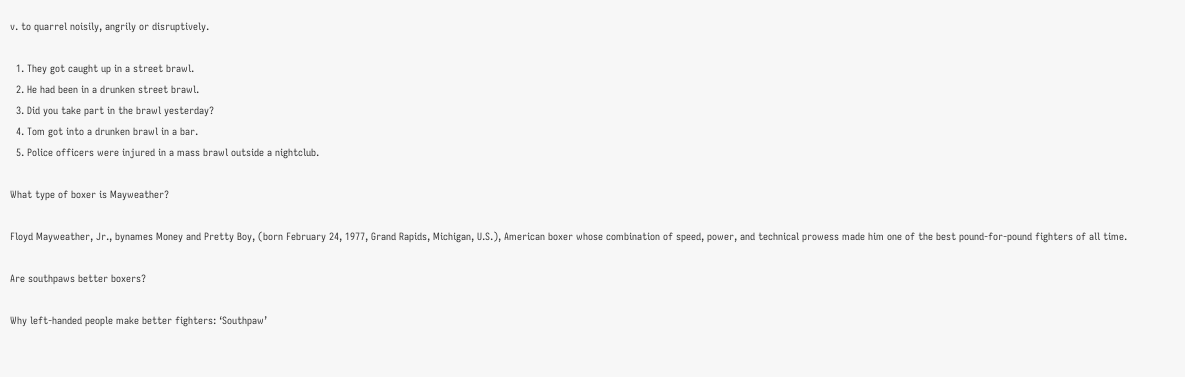v. to quarrel noisily, angrily or disruptively.

  1. They got caught up in a street brawl.
  2. He had been in a drunken street brawl.
  3. Did you take part in the brawl yesterday?
  4. Tom got into a drunken brawl in a bar.
  5. Police officers were injured in a mass brawl outside a nightclub.

What type of boxer is Mayweather?

Floyd Mayweather, Jr., bynames Money and Pretty Boy, (born February 24, 1977, Grand Rapids, Michigan, U.S.), American boxer whose combination of speed, power, and technical prowess made him one of the best pound-for-pound fighters of all time.

Are southpaws better boxers?

Why left-handed people make better fighters: ‘Southpaw’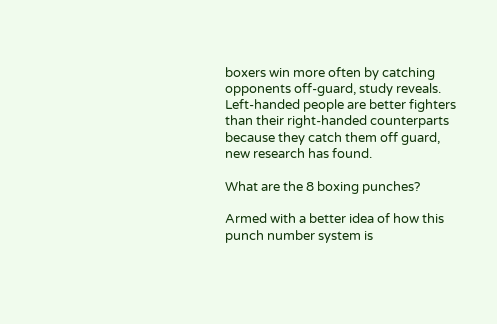boxers win more often by catching opponents off-guard, study reveals. Left-handed people are better fighters than their right-handed counterparts because they catch them off guard, new research has found.

What are the 8 boxing punches?

Armed with a better idea of how this punch number system is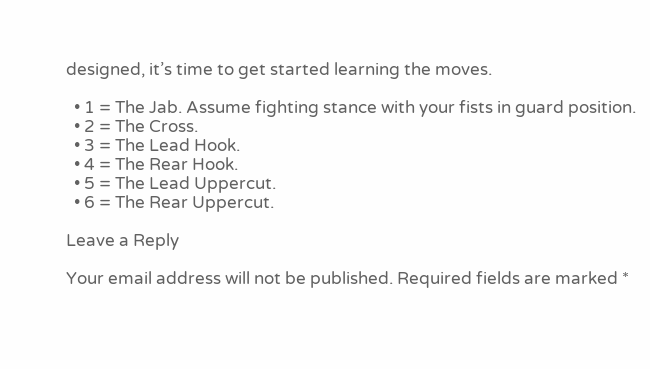designed, it’s time to get started learning the moves.

  • 1 = The Jab. Assume fighting stance with your fists in guard position.
  • 2 = The Cross.
  • 3 = The Lead Hook.
  • 4 = The Rear Hook.
  • 5 = The Lead Uppercut.
  • 6 = The Rear Uppercut.

Leave a Reply

Your email address will not be published. Required fields are marked *